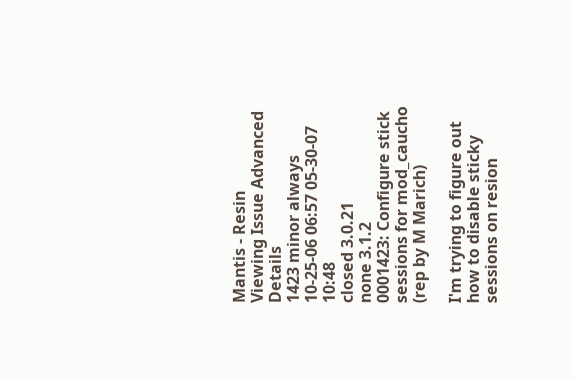Mantis - Resin
Viewing Issue Advanced Details
1423 minor always 10-25-06 06:57 05-30-07 10:48
closed 3.0.21
none 3.1.2
0001423: Configure stick sessions for mod_caucho
(rep by M Marich)

I'm trying to figure out how to disable sticky sessions on resion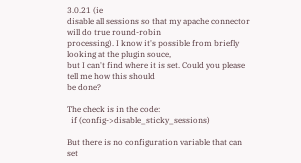3.0.21 (ie
disable all sessions so that my apache connector will do true round-robin
processing). I know it's possible from briefly looking at the plugin souce,
but I can't find where it is set. Could you please tell me how this should
be done?

The check is in the code:
  if (config->disable_sticky_sessions)

But there is no configuration variable that can set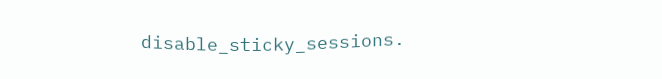disable_sticky_sessions.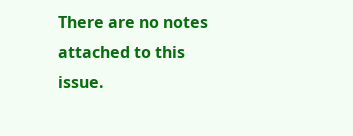There are no notes attached to this issue.